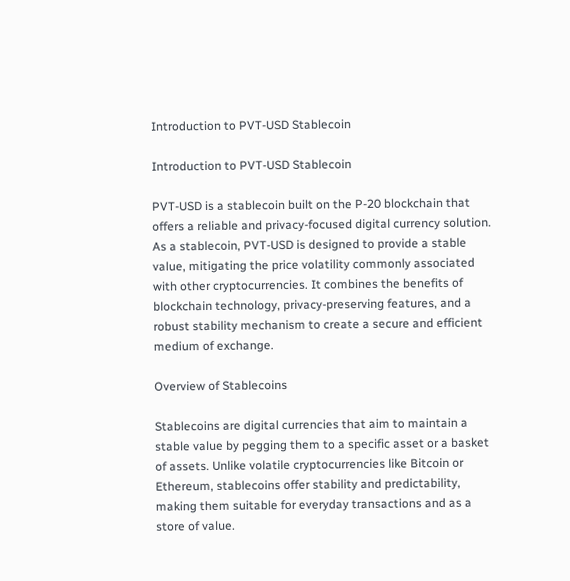Introduction to PVT-USD Stablecoin

Introduction to PVT-USD Stablecoin

PVT-USD is a stablecoin built on the P-20 blockchain that offers a reliable and privacy-focused digital currency solution. As a stablecoin, PVT-USD is designed to provide a stable value, mitigating the price volatility commonly associated with other cryptocurrencies. It combines the benefits of blockchain technology, privacy-preserving features, and a robust stability mechanism to create a secure and efficient medium of exchange.

Overview of Stablecoins

Stablecoins are digital currencies that aim to maintain a stable value by pegging them to a specific asset or a basket of assets. Unlike volatile cryptocurrencies like Bitcoin or Ethereum, stablecoins offer stability and predictability, making them suitable for everyday transactions and as a store of value.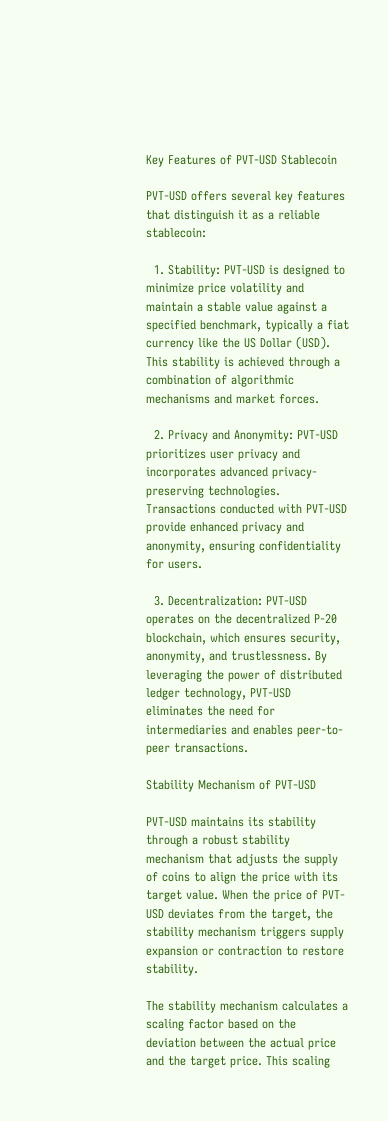Key Features of PVT-USD Stablecoin

PVT-USD offers several key features that distinguish it as a reliable stablecoin:

  1. Stability: PVT-USD is designed to minimize price volatility and maintain a stable value against a specified benchmark, typically a fiat currency like the US Dollar (USD). This stability is achieved through a combination of algorithmic mechanisms and market forces.

  2. Privacy and Anonymity: PVT-USD prioritizes user privacy and incorporates advanced privacy-preserving technologies. Transactions conducted with PVT-USD provide enhanced privacy and anonymity, ensuring confidentiality for users.

  3. Decentralization: PVT-USD operates on the decentralized P-20 blockchain, which ensures security, anonymity, and trustlessness. By leveraging the power of distributed ledger technology, PVT-USD eliminates the need for intermediaries and enables peer-to-peer transactions.

Stability Mechanism of PVT-USD

PVT-USD maintains its stability through a robust stability mechanism that adjusts the supply of coins to align the price with its target value. When the price of PVT-USD deviates from the target, the stability mechanism triggers supply expansion or contraction to restore stability.

The stability mechanism calculates a scaling factor based on the deviation between the actual price and the target price. This scaling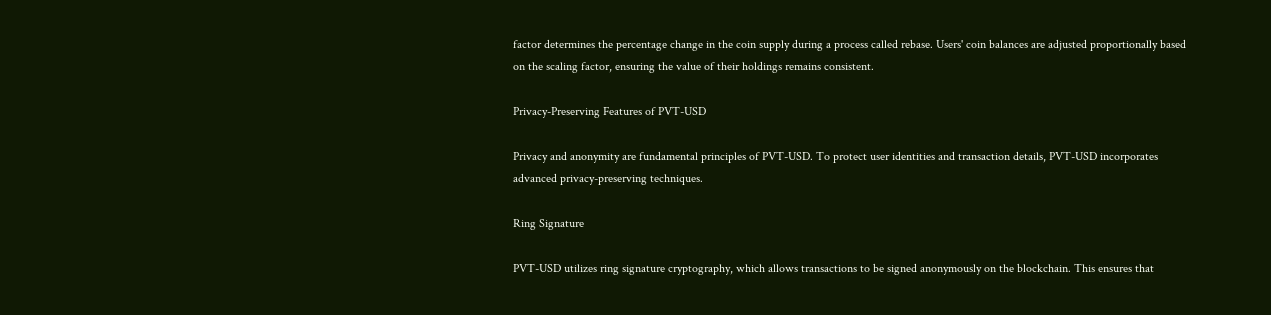factor determines the percentage change in the coin supply during a process called rebase. Users' coin balances are adjusted proportionally based on the scaling factor, ensuring the value of their holdings remains consistent.

Privacy-Preserving Features of PVT-USD

Privacy and anonymity are fundamental principles of PVT-USD. To protect user identities and transaction details, PVT-USD incorporates advanced privacy-preserving techniques.

Ring Signature

PVT-USD utilizes ring signature cryptography, which allows transactions to be signed anonymously on the blockchain. This ensures that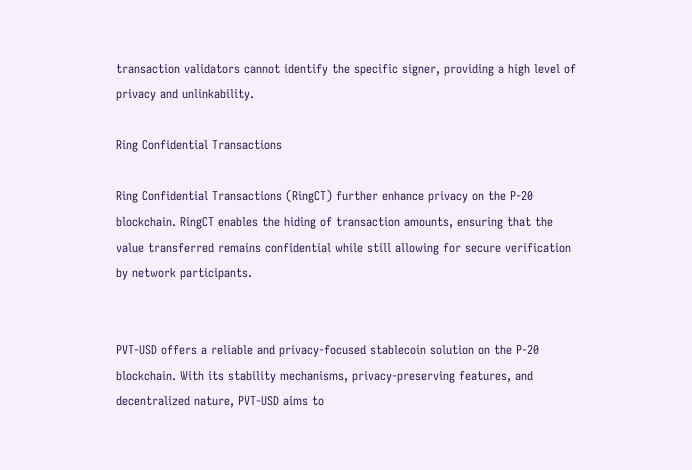transaction validators cannot identify the specific signer, providing a high level of privacy and unlinkability.

Ring Confidential Transactions

Ring Confidential Transactions (RingCT) further enhance privacy on the P-20 blockchain. RingCT enables the hiding of transaction amounts, ensuring that the value transferred remains confidential while still allowing for secure verification by network participants.


PVT-USD offers a reliable and privacy-focused stablecoin solution on the P-20 blockchain. With its stability mechanisms, privacy-preserving features, and decentralized nature, PVT-USD aims to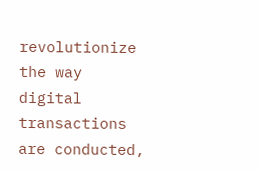revolutionize the way digital transactions are conducted,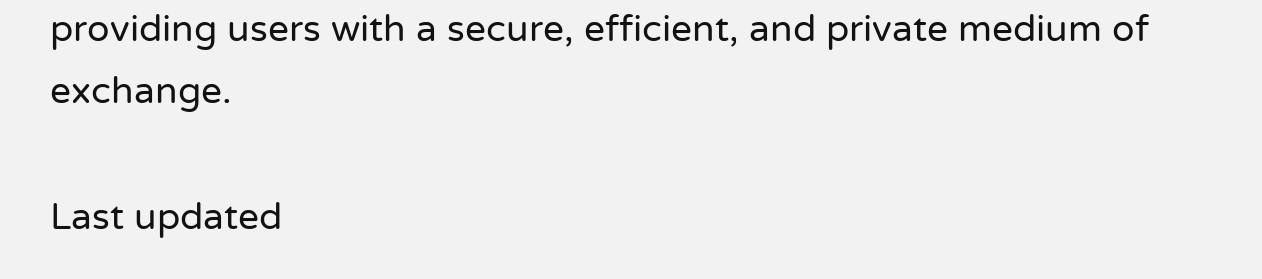providing users with a secure, efficient, and private medium of exchange.

Last updated